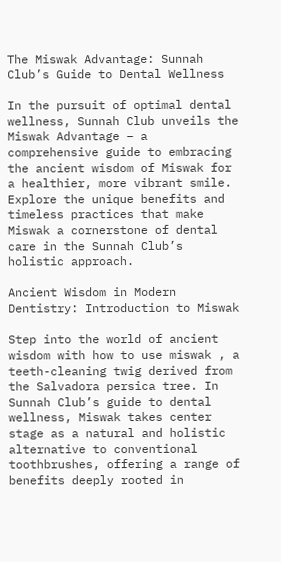The Miswak Advantage: Sunnah Club’s Guide to Dental Wellness

In the pursuit of optimal dental wellness, Sunnah Club unveils the Miswak Advantage – a comprehensive guide to embracing the ancient wisdom of Miswak for a healthier, more vibrant smile. Explore the unique benefits and timeless practices that make Miswak a cornerstone of dental care in the Sunnah Club’s holistic approach.

Ancient Wisdom in Modern Dentistry: Introduction to Miswak

Step into the world of ancient wisdom with how to use miswak , a teeth-cleaning twig derived from the Salvadora persica tree. In Sunnah Club’s guide to dental wellness, Miswak takes center stage as a natural and holistic alternative to conventional toothbrushes, offering a range of benefits deeply rooted in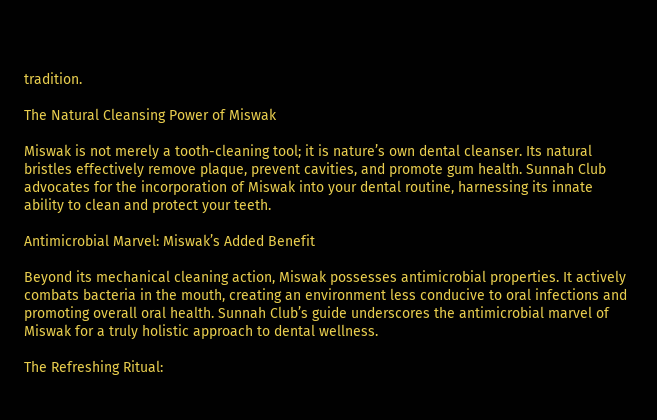tradition.

The Natural Cleansing Power of Miswak

Miswak is not merely a tooth-cleaning tool; it is nature’s own dental cleanser. Its natural bristles effectively remove plaque, prevent cavities, and promote gum health. Sunnah Club advocates for the incorporation of Miswak into your dental routine, harnessing its innate ability to clean and protect your teeth.

Antimicrobial Marvel: Miswak’s Added Benefit

Beyond its mechanical cleaning action, Miswak possesses antimicrobial properties. It actively combats bacteria in the mouth, creating an environment less conducive to oral infections and promoting overall oral health. Sunnah Club’s guide underscores the antimicrobial marvel of Miswak for a truly holistic approach to dental wellness.

The Refreshing Ritual: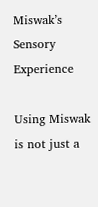Miswak’s Sensory Experience

Using Miswak is not just a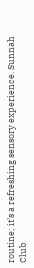routine; it’s a refreshing sensory experience. Sunnah Club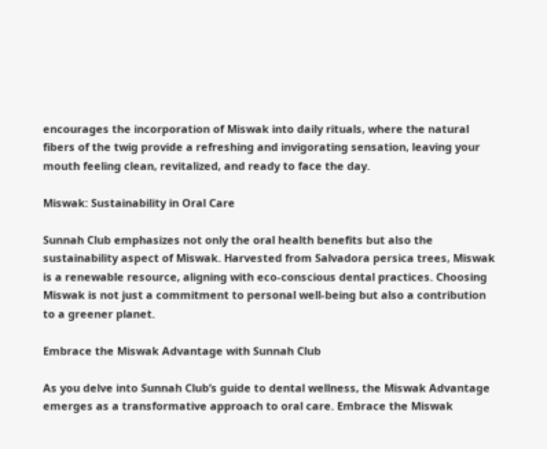encourages the incorporation of Miswak into daily rituals, where the natural fibers of the twig provide a refreshing and invigorating sensation, leaving your mouth feeling clean, revitalized, and ready to face the day.

Miswak: Sustainability in Oral Care

Sunnah Club emphasizes not only the oral health benefits but also the sustainability aspect of Miswak. Harvested from Salvadora persica trees, Miswak is a renewable resource, aligning with eco-conscious dental practices. Choosing Miswak is not just a commitment to personal well-being but also a contribution to a greener planet.

Embrace the Miswak Advantage with Sunnah Club

As you delve into Sunnah Club’s guide to dental wellness, the Miswak Advantage emerges as a transformative approach to oral care. Embrace the Miswak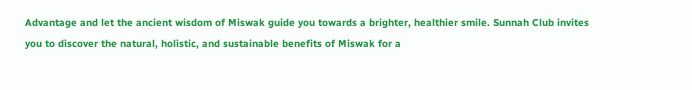Advantage and let the ancient wisdom of Miswak guide you towards a brighter, healthier smile. Sunnah Club invites you to discover the natural, holistic, and sustainable benefits of Miswak for a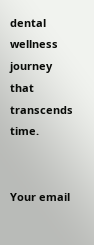dental wellness journey that transcends time.


Your email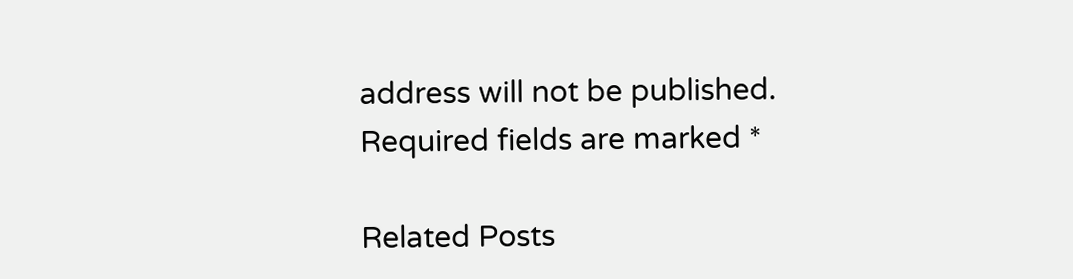address will not be published. Required fields are marked *

Related Posts